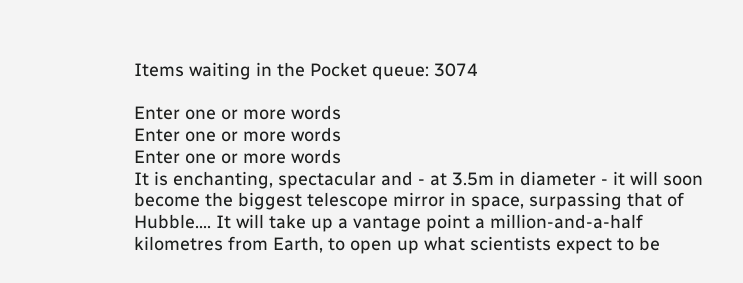Items waiting in the Pocket queue: 3074

Enter one or more words
Enter one or more words
Enter one or more words
It is enchanting, spectacular and - at 3.5m in diameter - it will soon become the biggest telescope mirror in space, surpassing that of Hubble.... It will take up a vantage point a million-and-a-half kilometres from Earth, to open up what scientists expect to be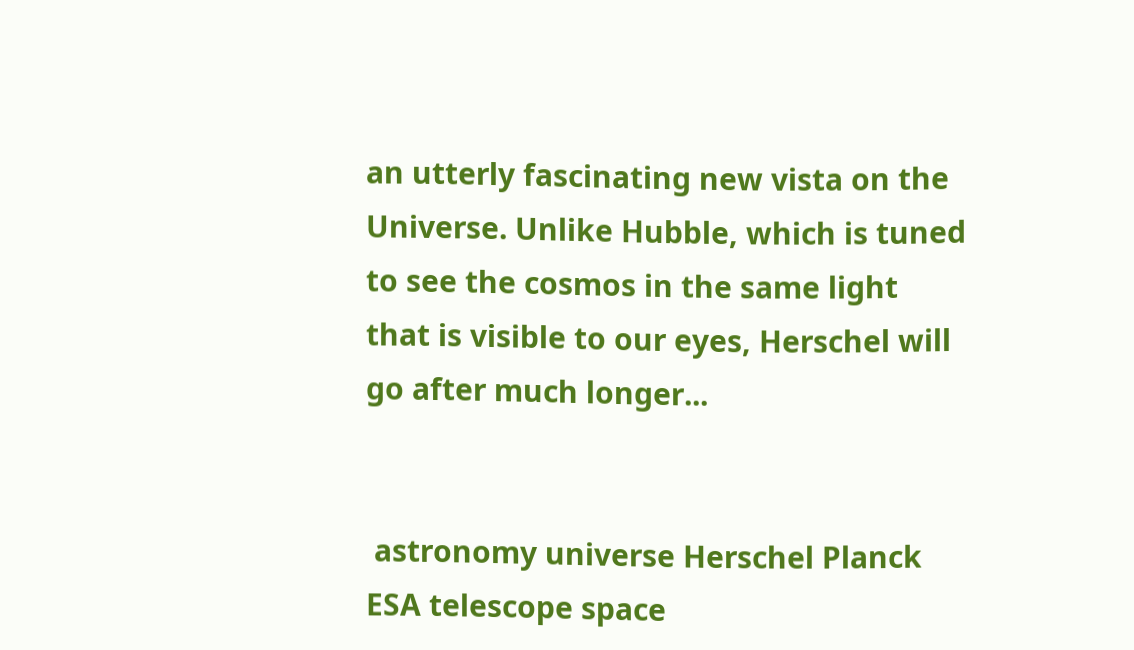an utterly fascinating new vista on the Universe. Unlike Hubble, which is tuned to see the cosmos in the same light that is visible to our eyes, Herschel will go after much longer...


 astronomy universe Herschel Planck ESA telescope space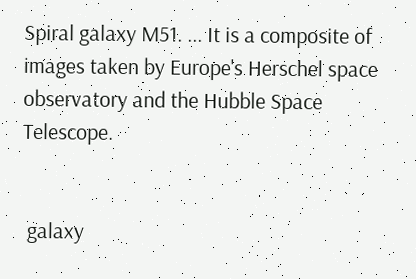Spiral galaxy M51. ... It is a composite of images taken by Europe's Herschel space observatory and the Hubble Space Telescope.


 galaxy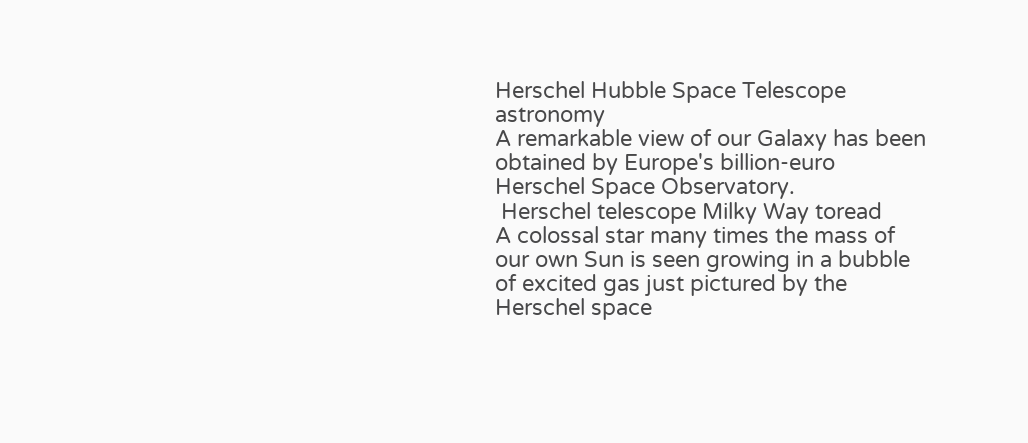Herschel Hubble Space Telescope astronomy
A remarkable view of our Galaxy has been obtained by Europe's billion-euro Herschel Space Observatory.
 Herschel telescope Milky Way toread
A colossal star many times the mass of our own Sun is seen growing in a bubble of excited gas just pictured by the Herschel space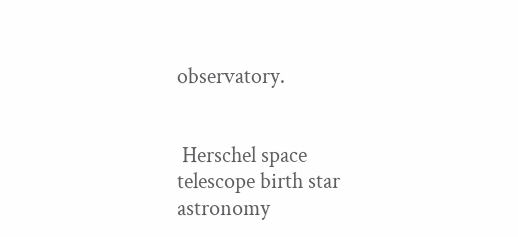observatory.


 Herschel space telescope birth star astronomy